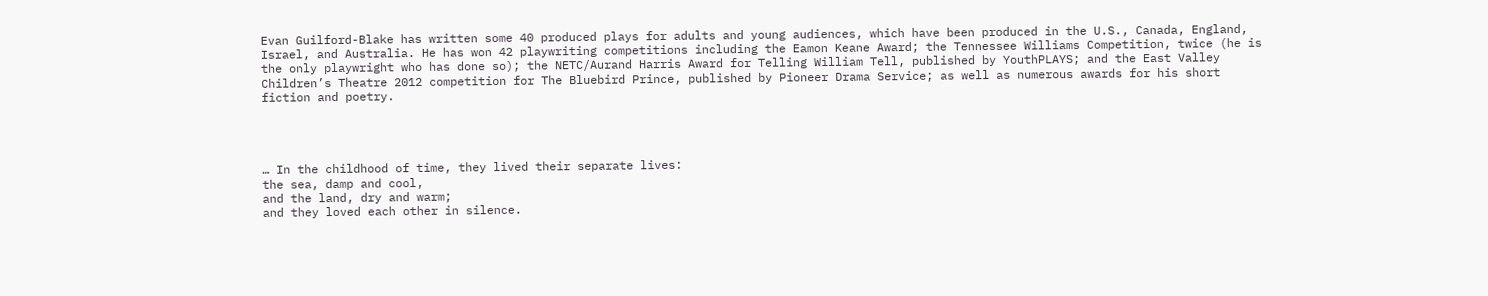Evan Guilford-Blake has written some 40 produced plays for adults and young audiences, which have been produced in the U.S., Canada, England, Israel, and Australia. He has won 42 playwriting competitions including the Eamon Keane Award; the Tennessee Williams Competition, twice (he is the only playwright who has done so); the NETC/Aurand Harris Award for Telling William Tell, published by YouthPLAYS; and the East Valley Children’s Theatre 2012 competition for The Bluebird Prince, published by Pioneer Drama Service; as well as numerous awards for his short fiction and poetry.




… In the childhood of time, they lived their separate lives:
the sea, damp and cool,
and the land, dry and warm;
and they loved each other in silence.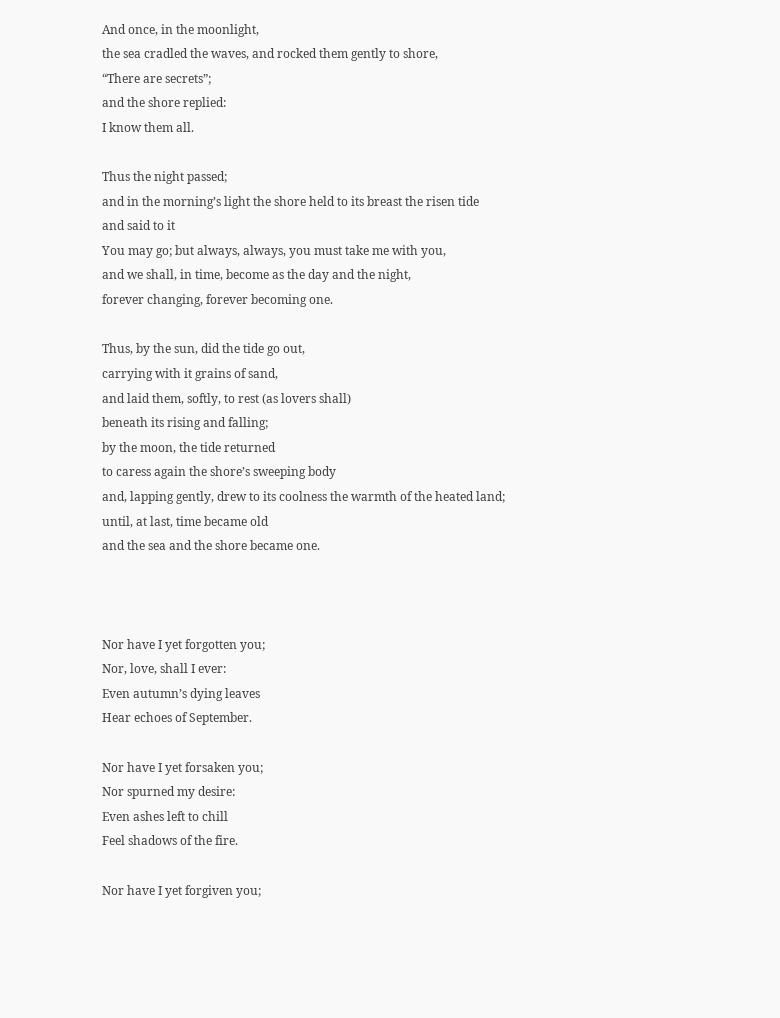And once, in the moonlight,
the sea cradled the waves, and rocked them gently to shore,
“There are secrets”;
and the shore replied:
I know them all.

Thus the night passed;
and in the morning’s light the shore held to its breast the risen tide
and said to it
You may go; but always, always, you must take me with you,
and we shall, in time, become as the day and the night,
forever changing, forever becoming one.

Thus, by the sun, did the tide go out,
carrying with it grains of sand,
and laid them, softly, to rest (as lovers shall)
beneath its rising and falling;
by the moon, the tide returned
to caress again the shore’s sweeping body
and, lapping gently, drew to its coolness the warmth of the heated land;
until, at last, time became old
and the sea and the shore became one.



Nor have I yet forgotten you;
Nor, love, shall I ever:
Even autumn’s dying leaves
Hear echoes of September.

Nor have I yet forsaken you;
Nor spurned my desire:
Even ashes left to chill
Feel shadows of the fire.

Nor have I yet forgiven you;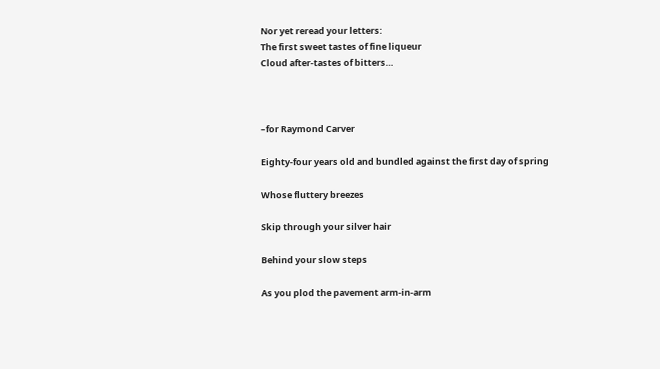Nor yet reread your letters:
The first sweet tastes of fine liqueur
Cloud after-tastes of bitters…



–for Raymond Carver

Eighty-four years old and bundled against the first day of spring

Whose fluttery breezes

Skip through your silver hair

Behind your slow steps

As you plod the pavement arm-in-arm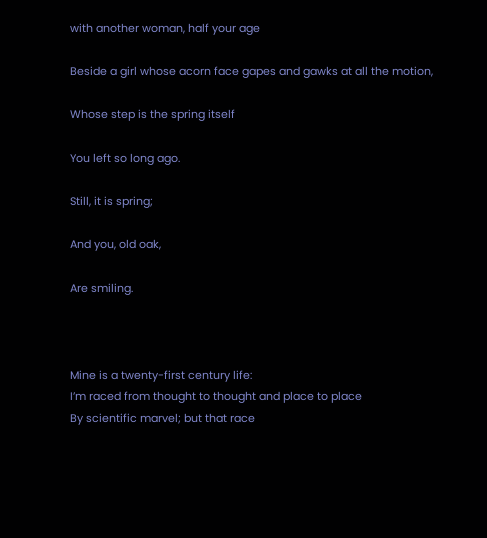with another woman, half your age

Beside a girl whose acorn face gapes and gawks at all the motion,

Whose step is the spring itself

You left so long ago.

Still, it is spring;

And you, old oak,

Are smiling.



Mine is a twenty-first century life:
I’m raced from thought to thought and place to place
By scientific marvel; but that race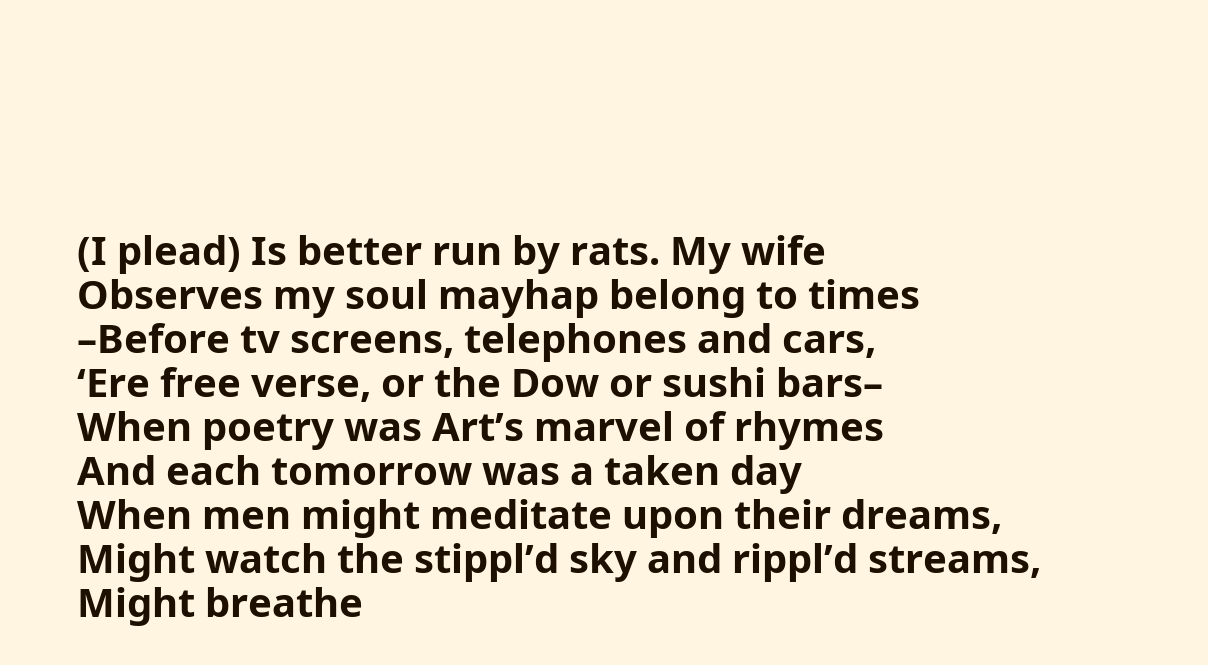(I plead) Is better run by rats. My wife
Observes my soul mayhap belong to times
–Before tv screens, telephones and cars,
‘Ere free verse, or the Dow or sushi bars–
When poetry was Art’s marvel of rhymes
And each tomorrow was a taken day
When men might meditate upon their dreams,
Might watch the stippl’d sky and rippl’d streams,
Might breathe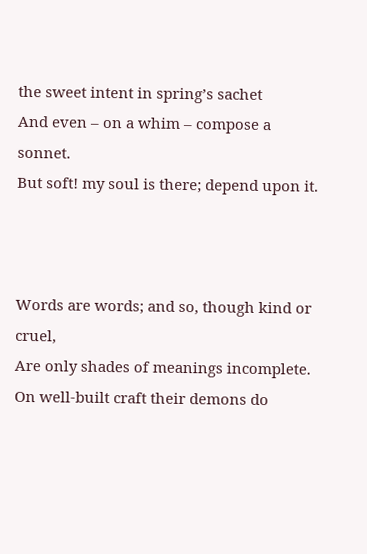the sweet intent in spring’s sachet
And even – on a whim – compose a sonnet.
But soft! my soul is there; depend upon it.



Words are words; and so, though kind or cruel,
Are only shades of meanings incomplete.
On well-built craft their demons do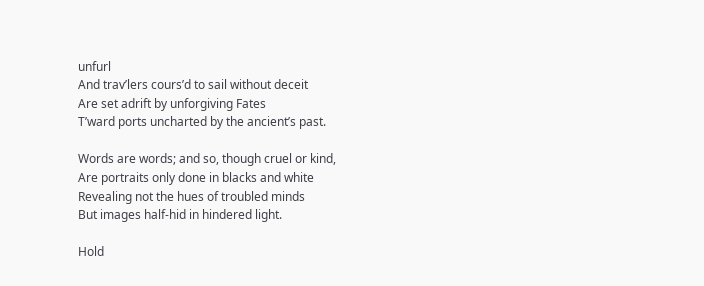unfurl
And trav’lers cours’d to sail without deceit
Are set adrift by unforgiving Fates
T’ward ports uncharted by the ancient’s past.

Words are words; and so, though cruel or kind,
Are portraits only done in blacks and white
Revealing not the hues of troubled minds
But images half-hid in hindered light.

Hold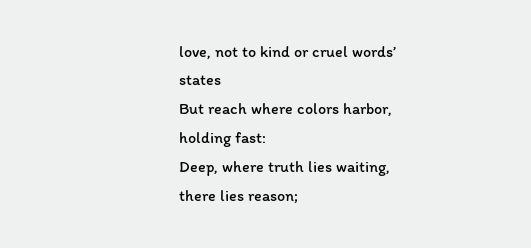love, not to kind or cruel words’ states
But reach where colors harbor, holding fast:
Deep, where truth lies waiting, there lies reason;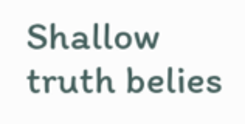Shallow truth belies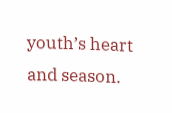youth’s heart and season.